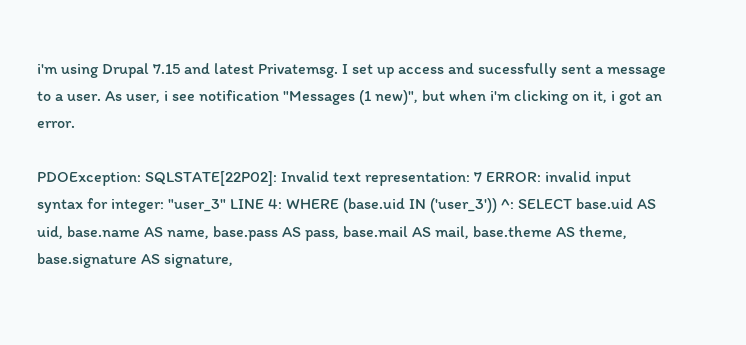i'm using Drupal 7.15 and latest Privatemsg. I set up access and sucessfully sent a message to a user. As user, i see notification "Messages (1 new)", but when i'm clicking on it, i got an error.

PDOException: SQLSTATE[22P02]: Invalid text representation: 7 ERROR: invalid input syntax for integer: "user_3" LINE 4: WHERE (base.uid IN ('user_3')) ^: SELECT base.uid AS uid, base.name AS name, base.pass AS pass, base.mail AS mail, base.theme AS theme, base.signature AS signature,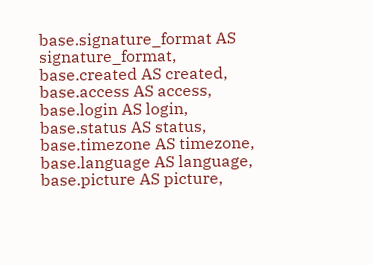base.signature_format AS signature_format, base.created AS created, base.access AS access, base.login AS login, base.status AS status, base.timezone AS timezone, base.language AS language, base.picture AS picture,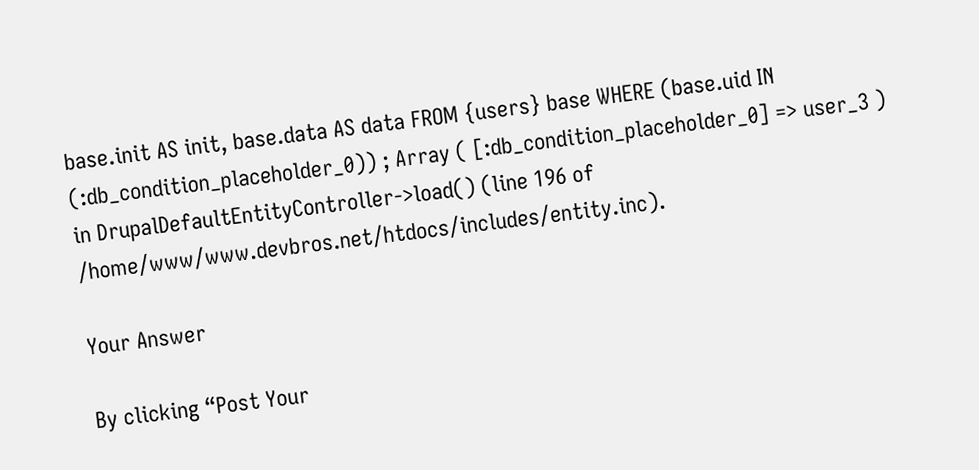base.init AS init, base.data AS data FROM {users} base WHERE (base.uid IN (:db_condition_placeholder_0)) ; Array ( [:db_condition_placeholder_0] => user_3 ) in DrupalDefaultEntityController->load() (line 196 of /home/www/www.devbros.net/htdocs/includes/entity.inc).

Your Answer

By clicking “Post Your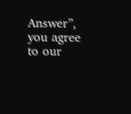Answer”, you agree to our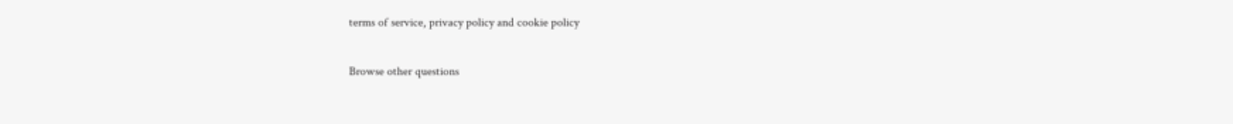terms of service, privacy policy and cookie policy

Browse other questions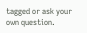tagged or ask your own question.